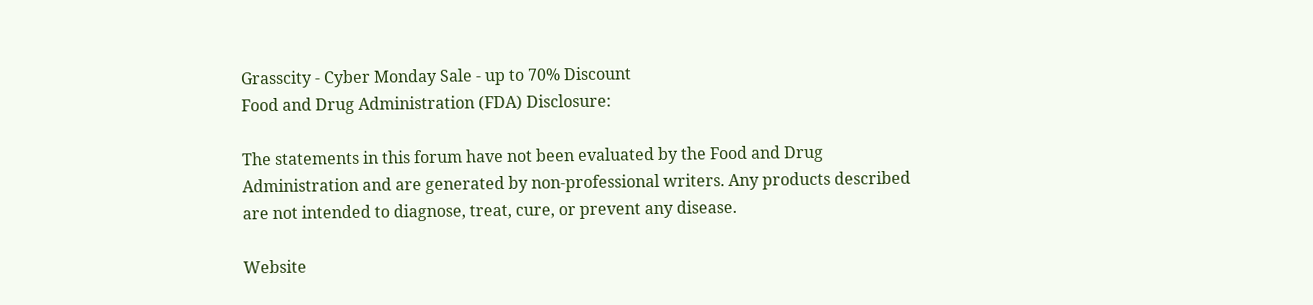Grasscity - Cyber Monday Sale - up to 70% Discount
Food and Drug Administration (FDA) Disclosure:

The statements in this forum have not been evaluated by the Food and Drug Administration and are generated by non-professional writers. Any products described are not intended to diagnose, treat, cure, or prevent any disease.

Website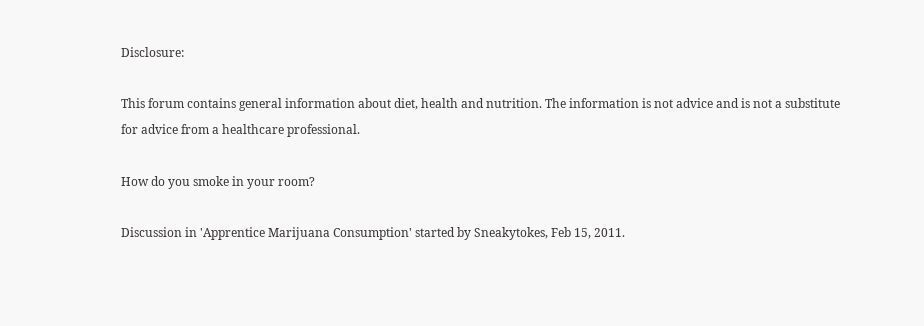Disclosure:

This forum contains general information about diet, health and nutrition. The information is not advice and is not a substitute for advice from a healthcare professional.

How do you smoke in your room?

Discussion in 'Apprentice Marijuana Consumption' started by Sneakytokes, Feb 15, 2011.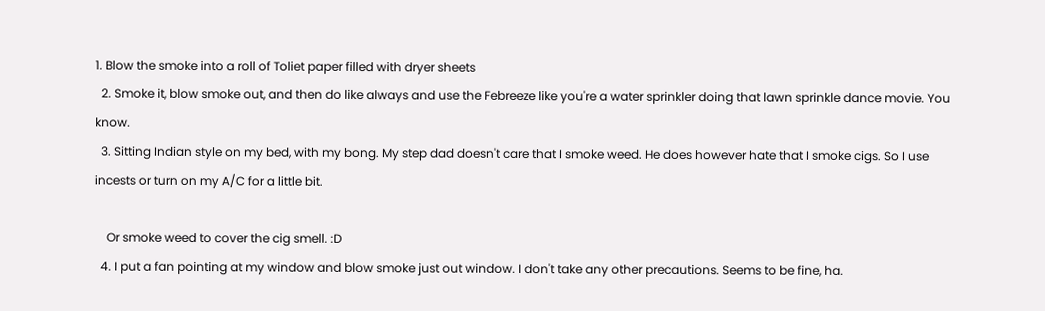1. Blow the smoke into a roll of Toliet paper filled with dryer sheets
  2. Smoke it, blow smoke out, and then do like always and use the Febreeze like you're a water sprinkler doing that lawn sprinkle dance movie. You know.
  3. Sitting Indian style on my bed, with my bong. My step dad doesn't care that I smoke weed. He does however hate that I smoke cigs. So I use incests or turn on my A/C for a little bit.

    Or smoke weed to cover the cig smell. :D
  4. I put a fan pointing at my window and blow smoke just out window. I don't take any other precautions. Seems to be fine, ha.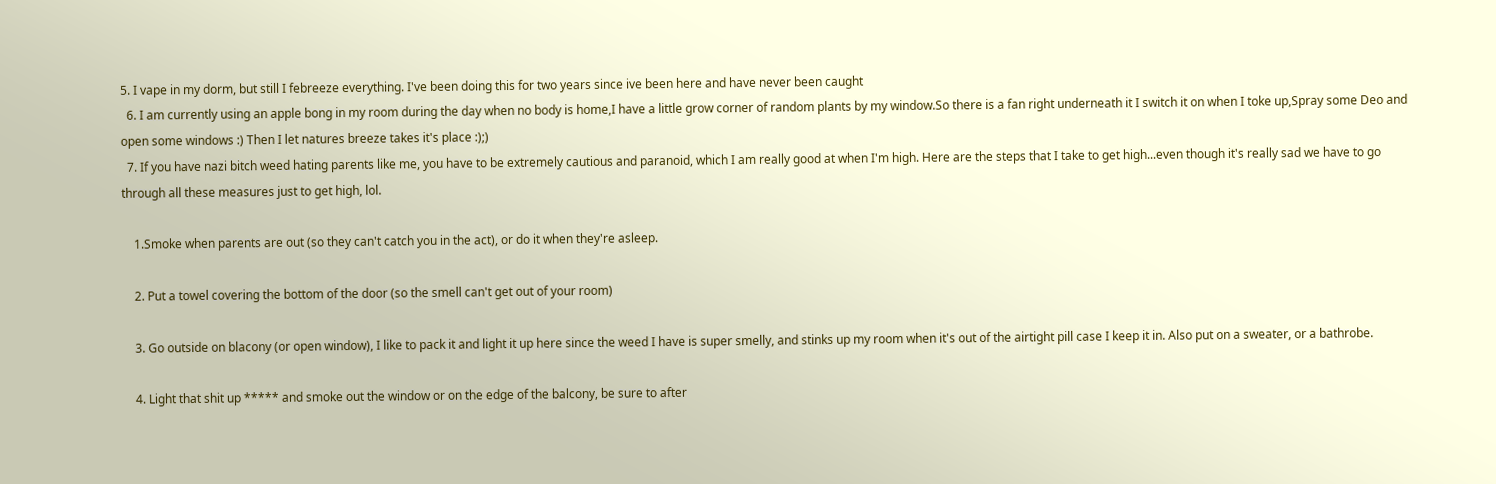5. I vape in my dorm, but still I febreeze everything. I've been doing this for two years since ive been here and have never been caught
  6. I am currently using an apple bong in my room during the day when no body is home,I have a little grow corner of random plants by my window.So there is a fan right underneath it I switch it on when I toke up,Spray some Deo and open some windows :) Then I let natures breeze takes it's place :);)
  7. If you have nazi bitch weed hating parents like me, you have to be extremely cautious and paranoid, which I am really good at when I'm high. Here are the steps that I take to get high...even though it's really sad we have to go through all these measures just to get high, lol.

    1.Smoke when parents are out (so they can't catch you in the act), or do it when they're asleep.

    2. Put a towel covering the bottom of the door (so the smell can't get out of your room)

    3. Go outside on blacony (or open window), I like to pack it and light it up here since the weed I have is super smelly, and stinks up my room when it's out of the airtight pill case I keep it in. Also put on a sweater, or a bathrobe.

    4. Light that shit up ***** and smoke out the window or on the edge of the balcony, be sure to after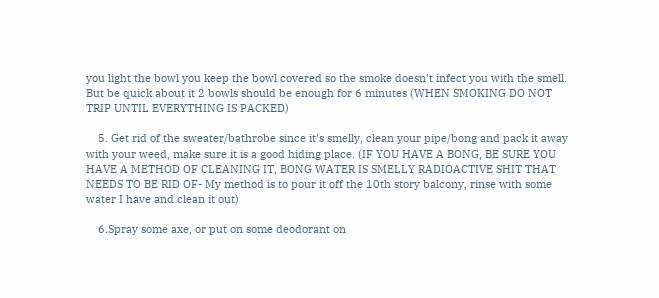you light the bowl you keep the bowl covered so the smoke doesn't infect you with the smell. But be quick about it 2 bowls should be enough for 6 minutes (WHEN SMOKING DO NOT TRIP UNTIL EVERYTHING IS PACKED)

    5. Get rid of the sweater/bathrobe since it's smelly, clean your pipe/bong and pack it away with your weed, make sure it is a good hiding place. (IF YOU HAVE A BONG, BE SURE YOU HAVE A METHOD OF CLEANING IT, BONG WATER IS SMELLY RADIOACTIVE SHIT THAT NEEDS TO BE RID OF- My method is to pour it off the 10th story balcony, rinse with some water I have and clean it out)

    6.Spray some axe, or put on some deodorant on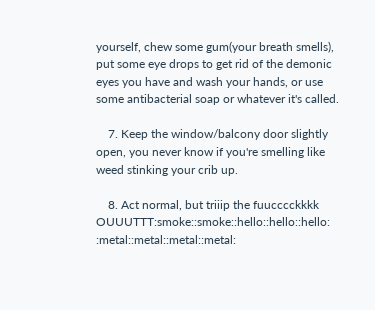yourself, chew some gum(your breath smells), put some eye drops to get rid of the demonic eyes you have and wash your hands, or use some antibacterial soap or whatever it's called.

    7. Keep the window/balcony door slightly open, you never know if you're smelling like weed stinking your crib up.

    8. Act normal, but triiip the fuucccckkkk OUUUTTT:smoke::smoke::hello::hello::hello: :metal::metal::metal::metal: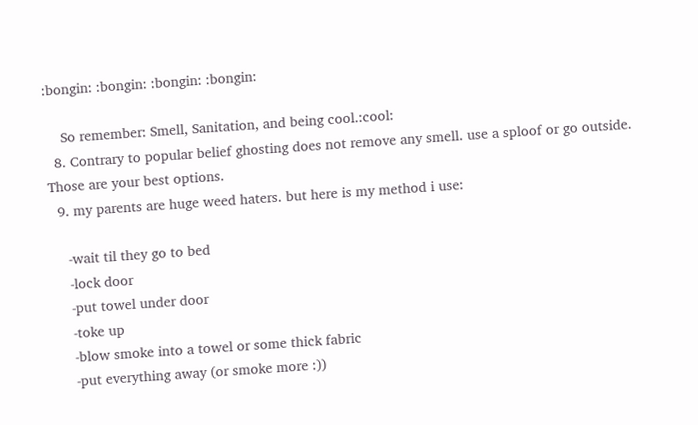:bongin: :bongin: :bongin: :bongin:

    So remember: Smell, Sanitation, and being cool.:cool:
  8. Contrary to popular belief ghosting does not remove any smell. use a sploof or go outside. Those are your best options.
  9. my parents are huge weed haters. but here is my method i use:

    -wait til they go to bed
    -lock door
    -put towel under door
    -toke up
    -blow smoke into a towel or some thick fabric
    -put everything away (or smoke more :))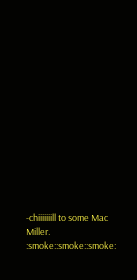-chiiiiiiill to some Mac Miller. :smoke::smoke::smoke: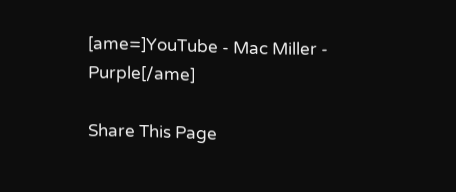[ame=]YouTube - Mac Miller - Purple[/ame]

Share This Page